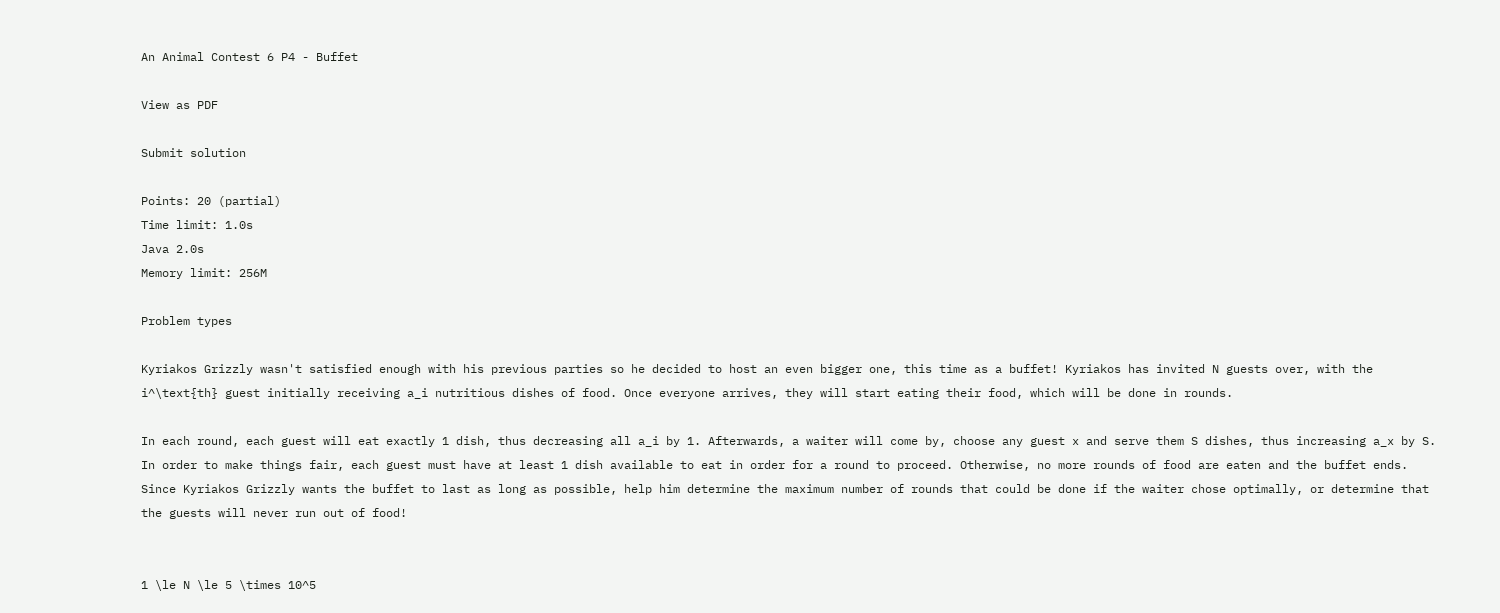An Animal Contest 6 P4 - Buffet

View as PDF

Submit solution

Points: 20 (partial)
Time limit: 1.0s
Java 2.0s
Memory limit: 256M

Problem types

Kyriakos Grizzly wasn't satisfied enough with his previous parties so he decided to host an even bigger one, this time as a buffet! Kyriakos has invited N guests over, with the i^\text{th} guest initially receiving a_i nutritious dishes of food. Once everyone arrives, they will start eating their food, which will be done in rounds.

In each round, each guest will eat exactly 1 dish, thus decreasing all a_i by 1. Afterwards, a waiter will come by, choose any guest x and serve them S dishes, thus increasing a_x by S. In order to make things fair, each guest must have at least 1 dish available to eat in order for a round to proceed. Otherwise, no more rounds of food are eaten and the buffet ends. Since Kyriakos Grizzly wants the buffet to last as long as possible, help him determine the maximum number of rounds that could be done if the waiter chose optimally, or determine that the guests will never run out of food!


1 \le N \le 5 \times 10^5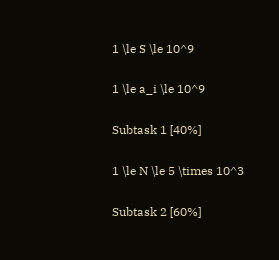1 \le S \le 10^9

1 \le a_i \le 10^9

Subtask 1 [40%]

1 \le N \le 5 \times 10^3

Subtask 2 [60%]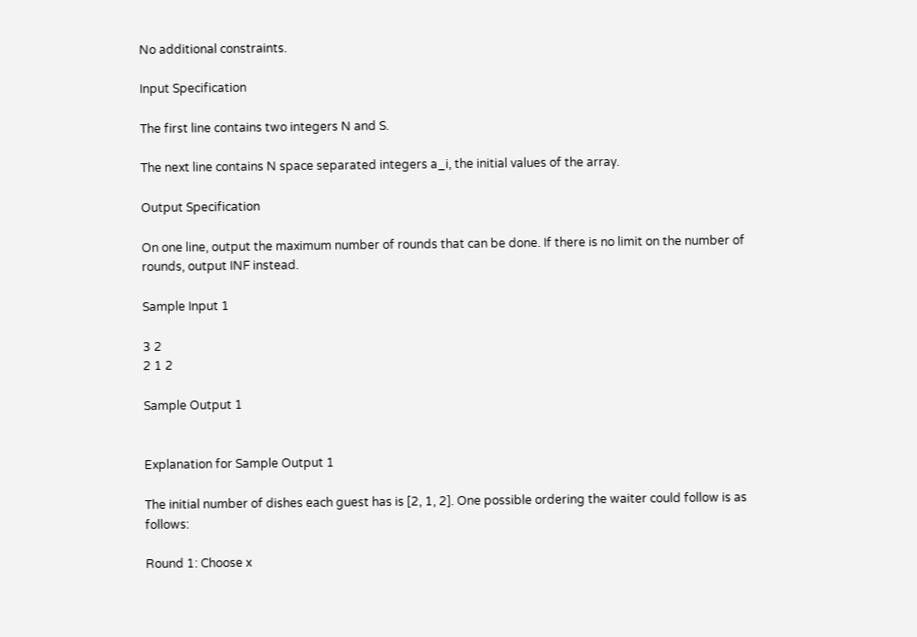No additional constraints.

Input Specification

The first line contains two integers N and S.

The next line contains N space separated integers a_i, the initial values of the array.

Output Specification

On one line, output the maximum number of rounds that can be done. If there is no limit on the number of rounds, output INF instead.

Sample Input 1

3 2
2 1 2

Sample Output 1


Explanation for Sample Output 1

The initial number of dishes each guest has is [2, 1, 2]. One possible ordering the waiter could follow is as follows:

Round 1: Choose x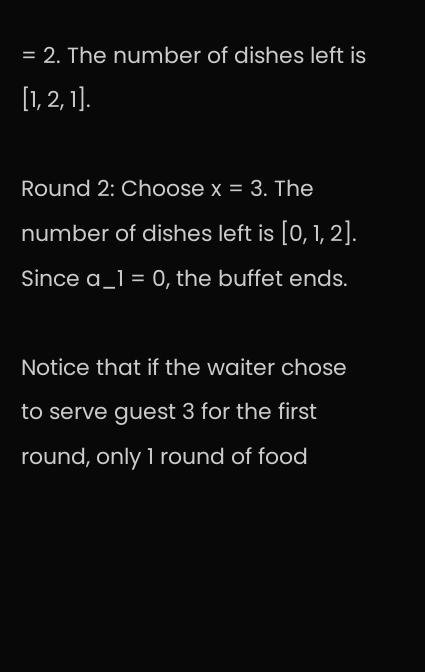= 2. The number of dishes left is [1, 2, 1].

Round 2: Choose x = 3. The number of dishes left is [0, 1, 2]. Since a_1 = 0, the buffet ends.

Notice that if the waiter chose to serve guest 3 for the first round, only 1 round of food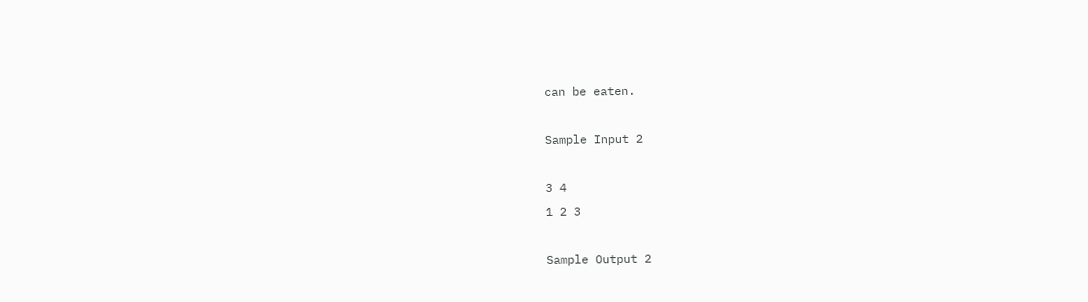can be eaten.

Sample Input 2

3 4
1 2 3

Sample Output 2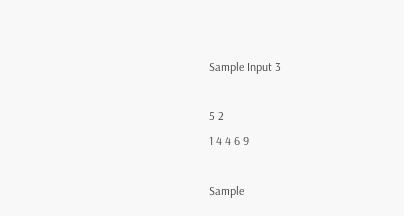Sample Input 3

5 2
1 4 4 6 9

Sample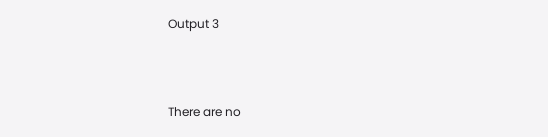Output 3



There are no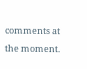comments at the moment.